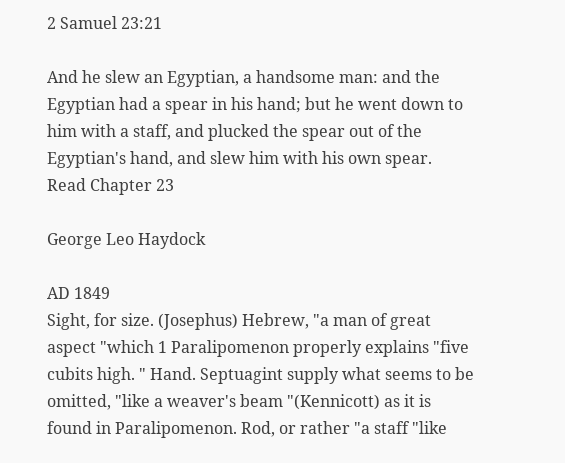2 Samuel 23:21

And he slew an Egyptian, a handsome man: and the Egyptian had a spear in his hand; but he went down to him with a staff, and plucked the spear out of the Egyptian's hand, and slew him with his own spear.
Read Chapter 23

George Leo Haydock

AD 1849
Sight, for size. (Josephus) Hebrew, "a man of great aspect "which 1 Paralipomenon properly explains "five cubits high. " Hand. Septuagint supply what seems to be omitted, "like a weaver's beam "(Kennicott) as it is found in Paralipomenon. Rod, or rather "a staff "like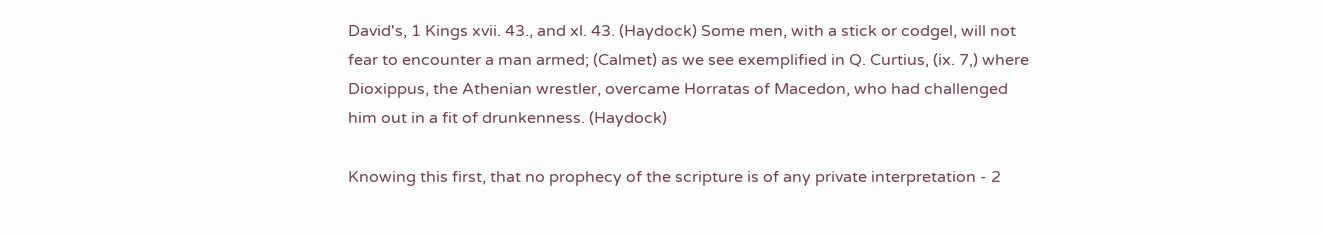David's, 1 Kings xvii. 43., and xl. 43. (Haydock) Some men, with a stick or codgel, will not fear to encounter a man armed; (Calmet) as we see exemplified in Q. Curtius, (ix. 7,) where Dioxippus, the Athenian wrestler, overcame Horratas of Macedon, who had challenged him out in a fit of drunkenness. (Haydock)

Knowing this first, that no prophecy of the scripture is of any private interpretation - 2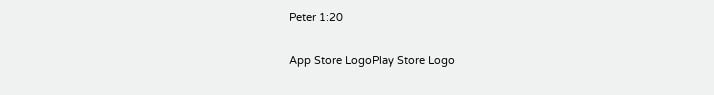Peter 1:20

App Store LogoPlay Store Logo